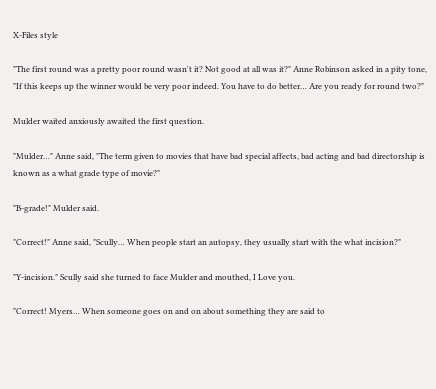X-Files style

"The first round was a pretty poor round wasn't it? Not good at all was it?" Anne Robinson asked in a pity tone, "If this keeps up the winner would be very poor indeed. You have to do better… Are you ready for round two?"

Mulder waited anxiously awaited the first question.

"Mulder…" Anne said, "The term given to movies that have bad special affects, bad acting and bad directorship is known as a what grade type of movie?"

"B-grade!" Mulder said.

"Correct!" Anne said, "Scully… When people start an autopsy, they usually start with the what incision?"

"Y-incision." Scully said she turned to face Mulder and mouthed, I Love you.

"Correct! Myers… When someone goes on and on about something they are said to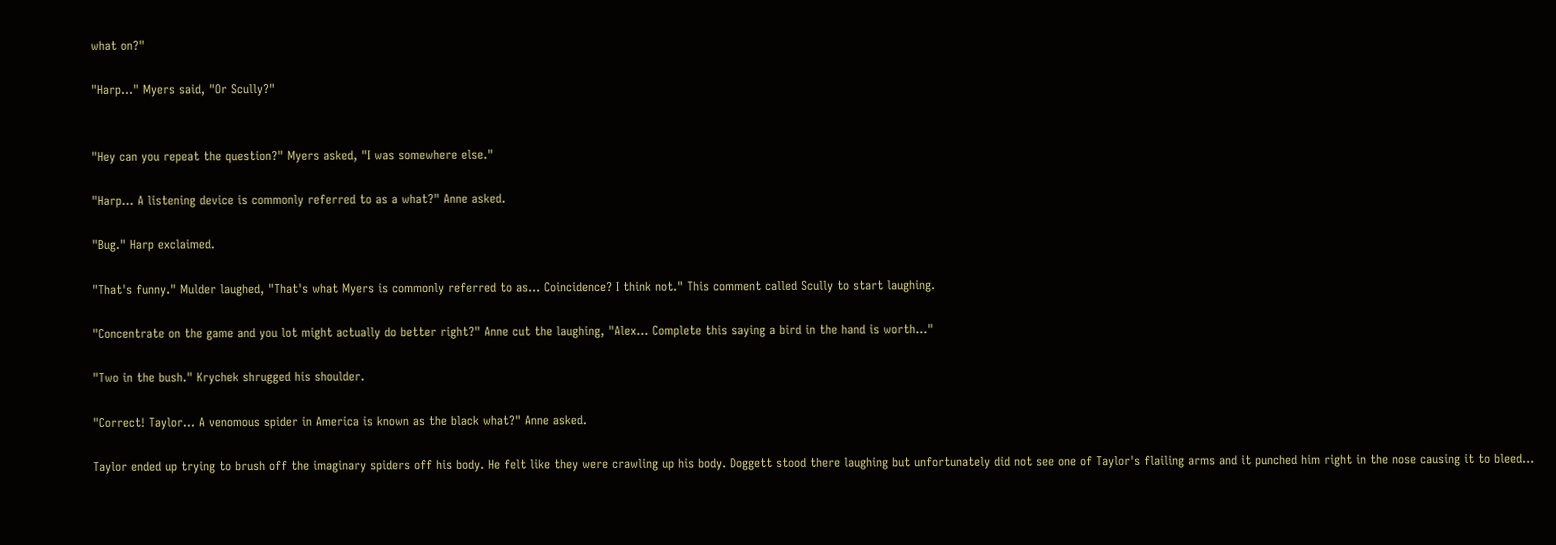what on?"

"Harp…" Myers said, "Or Scully?"


"Hey can you repeat the question?" Myers asked, "I was somewhere else."

"Harp… A listening device is commonly referred to as a what?" Anne asked.

"Bug." Harp exclaimed.

"That's funny." Mulder laughed, "That's what Myers is commonly referred to as… Coincidence? I think not." This comment called Scully to start laughing.

"Concentrate on the game and you lot might actually do better right?" Anne cut the laughing, "Alex… Complete this saying a bird in the hand is worth…"

"Two in the bush." Krychek shrugged his shoulder.

"Correct! Taylor… A venomous spider in America is known as the black what?" Anne asked.

Taylor ended up trying to brush off the imaginary spiders off his body. He felt like they were crawling up his body. Doggett stood there laughing but unfortunately did not see one of Taylor's flailing arms and it punched him right in the nose causing it to bleed…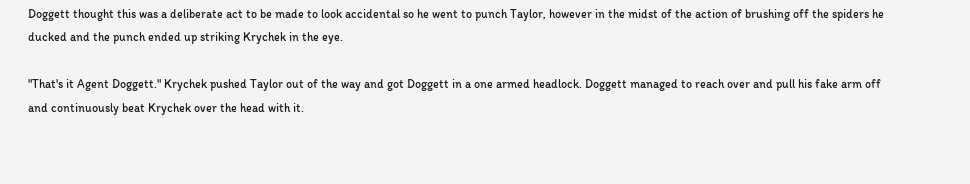Doggett thought this was a deliberate act to be made to look accidental so he went to punch Taylor, however in the midst of the action of brushing off the spiders he ducked and the punch ended up striking Krychek in the eye.

"That's it Agent Doggett." Krychek pushed Taylor out of the way and got Doggett in a one armed headlock. Doggett managed to reach over and pull his fake arm off and continuously beat Krychek over the head with it.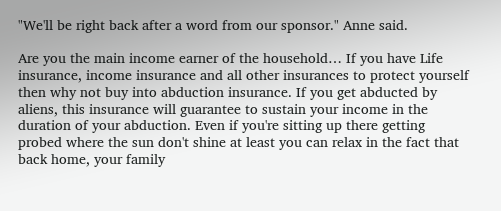"We'll be right back after a word from our sponsor." Anne said.

Are you the main income earner of the household… If you have Life insurance, income insurance and all other insurances to protect yourself then why not buy into abduction insurance. If you get abducted by aliens, this insurance will guarantee to sustain your income in the duration of your abduction. Even if you're sitting up there getting probed where the sun don't shine at least you can relax in the fact that back home, your family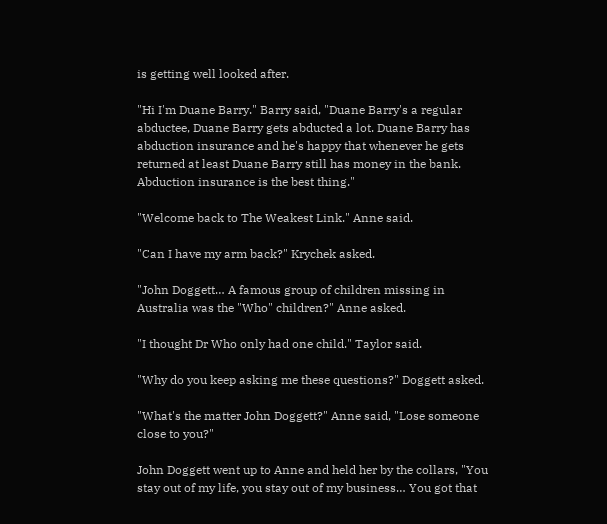is getting well looked after.

"Hi I'm Duane Barry." Barry said, "Duane Barry's a regular abductee, Duane Barry gets abducted a lot. Duane Barry has abduction insurance and he's happy that whenever he gets returned at least Duane Barry still has money in the bank. Abduction insurance is the best thing."

"Welcome back to The Weakest Link." Anne said.

"Can I have my arm back?" Krychek asked.

"John Doggett… A famous group of children missing in Australia was the "Who" children?" Anne asked.

"I thought Dr Who only had one child." Taylor said.

"Why do you keep asking me these questions?" Doggett asked.

"What's the matter John Doggett?" Anne said, "Lose someone close to you?"

John Doggett went up to Anne and held her by the collars, "You stay out of my life, you stay out of my business… You got that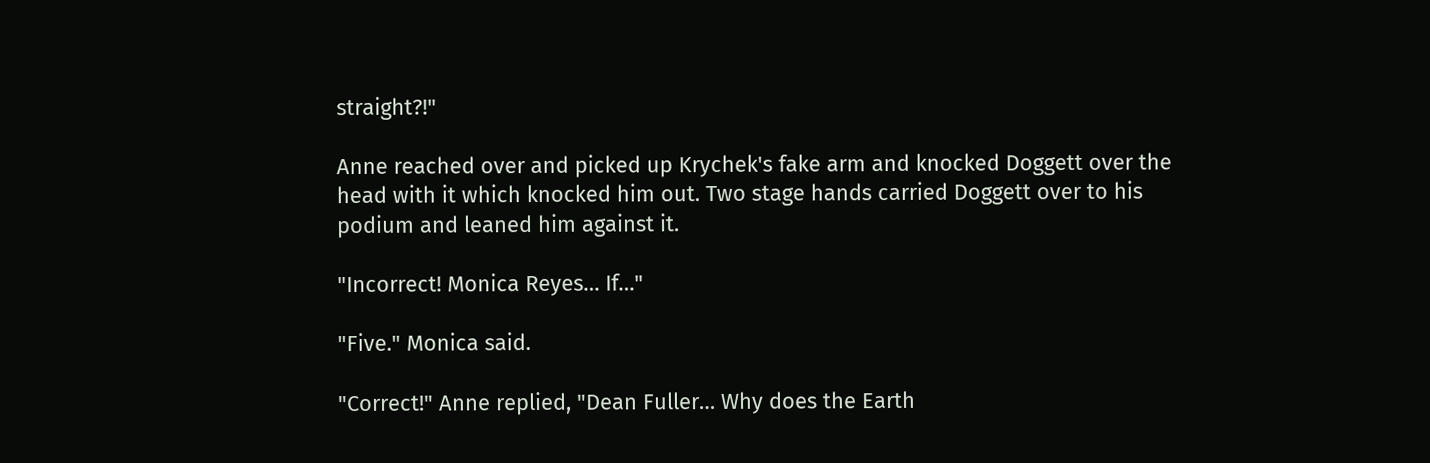straight?!"

Anne reached over and picked up Krychek's fake arm and knocked Doggett over the head with it which knocked him out. Two stage hands carried Doggett over to his podium and leaned him against it.

"Incorrect! Monica Reyes… If…"

"Five." Monica said.

"Correct!" Anne replied, "Dean Fuller… Why does the Earth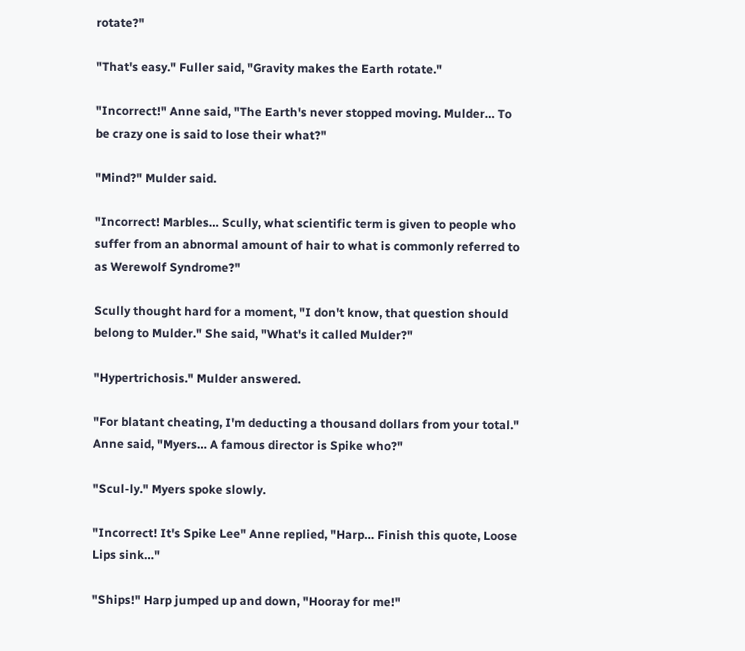rotate?"

"That's easy." Fuller said, "Gravity makes the Earth rotate."

"Incorrect!" Anne said, "The Earth's never stopped moving. Mulder… To be crazy one is said to lose their what?"

"Mind?" Mulder said.

"Incorrect! Marbles… Scully, what scientific term is given to people who suffer from an abnormal amount of hair to what is commonly referred to as Werewolf Syndrome?"

Scully thought hard for a moment, "I don't know, that question should belong to Mulder." She said, "What's it called Mulder?"

"Hypertrichosis." Mulder answered.

"For blatant cheating, I'm deducting a thousand dollars from your total." Anne said, "Myers… A famous director is Spike who?"

"Scul-ly." Myers spoke slowly.

"Incorrect! It's Spike Lee" Anne replied, "Harp… Finish this quote, Loose Lips sink…"

"Ships!" Harp jumped up and down, "Hooray for me!"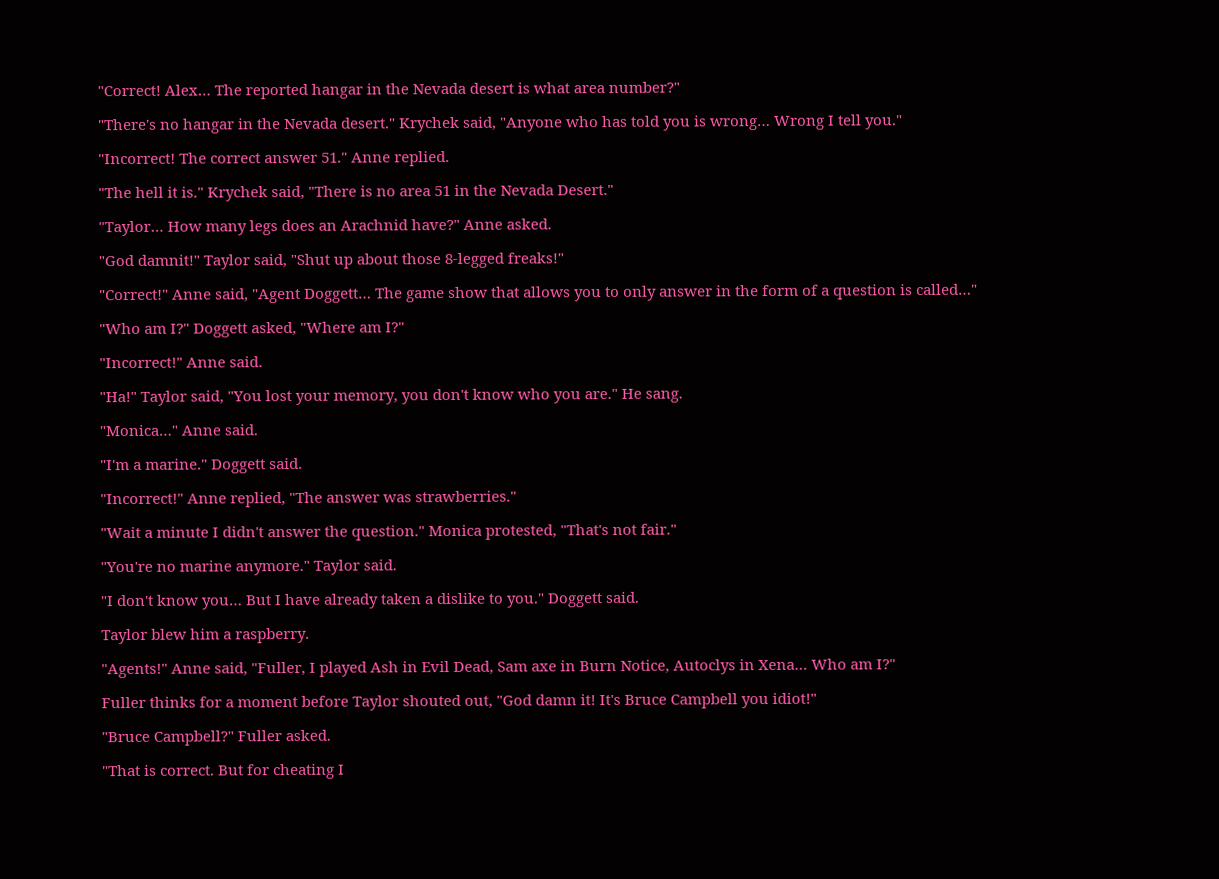"Correct! Alex… The reported hangar in the Nevada desert is what area number?"

"There's no hangar in the Nevada desert." Krychek said, "Anyone who has told you is wrong… Wrong I tell you."

"Incorrect! The correct answer 51." Anne replied.

"The hell it is." Krychek said, "There is no area 51 in the Nevada Desert."

"Taylor… How many legs does an Arachnid have?" Anne asked.

"God damnit!" Taylor said, "Shut up about those 8-legged freaks!"

"Correct!" Anne said, "Agent Doggett… The game show that allows you to only answer in the form of a question is called…"

"Who am I?" Doggett asked, "Where am I?"

"Incorrect!" Anne said.

"Ha!" Taylor said, "You lost your memory, you don't know who you are." He sang.

"Monica…" Anne said.

"I'm a marine." Doggett said.

"Incorrect!" Anne replied, "The answer was strawberries."

"Wait a minute I didn't answer the question." Monica protested, "That's not fair."

"You're no marine anymore." Taylor said.

"I don't know you… But I have already taken a dislike to you." Doggett said.

Taylor blew him a raspberry.

"Agents!" Anne said, "Fuller, I played Ash in Evil Dead, Sam axe in Burn Notice, Autoclys in Xena… Who am I?"

Fuller thinks for a moment before Taylor shouted out, "God damn it! It's Bruce Campbell you idiot!"

"Bruce Campbell?" Fuller asked.

"That is correct. But for cheating I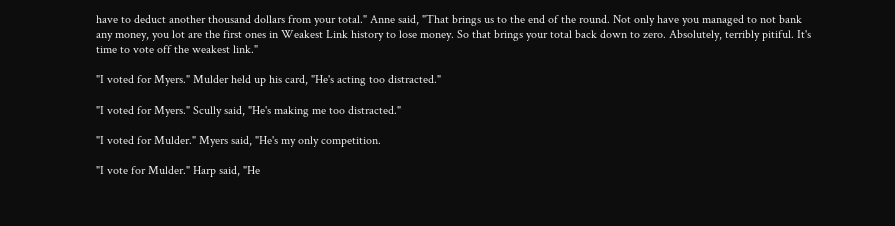have to deduct another thousand dollars from your total." Anne said, "That brings us to the end of the round. Not only have you managed to not bank any money, you lot are the first ones in Weakest Link history to lose money. So that brings your total back down to zero. Absolutely, terribly pitiful. It's time to vote off the weakest link."

"I voted for Myers." Mulder held up his card, "He's acting too distracted."

"I voted for Myers." Scully said, "He's making me too distracted."

"I voted for Mulder." Myers said, "He's my only competition.

"I vote for Mulder." Harp said, "He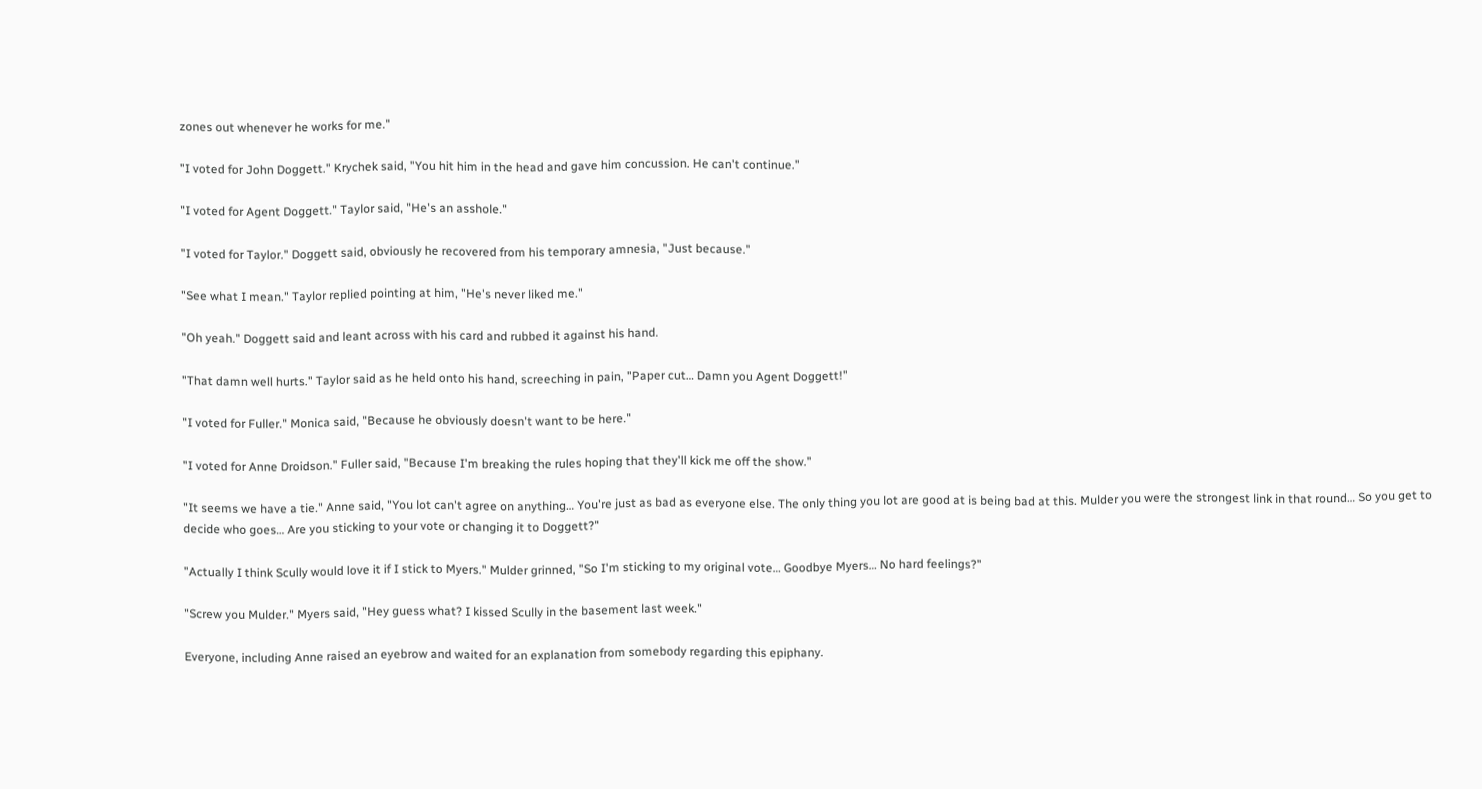zones out whenever he works for me."

"I voted for John Doggett." Krychek said, "You hit him in the head and gave him concussion. He can't continue."

"I voted for Agent Doggett." Taylor said, "He's an asshole."

"I voted for Taylor." Doggett said, obviously he recovered from his temporary amnesia, "Just because."

"See what I mean." Taylor replied pointing at him, "He's never liked me."

"Oh yeah." Doggett said and leant across with his card and rubbed it against his hand.

"That damn well hurts." Taylor said as he held onto his hand, screeching in pain, "Paper cut… Damn you Agent Doggett!"

"I voted for Fuller." Monica said, "Because he obviously doesn't want to be here."

"I voted for Anne Droidson." Fuller said, "Because I'm breaking the rules hoping that they'll kick me off the show."

"It seems we have a tie." Anne said, "You lot can't agree on anything… You're just as bad as everyone else. The only thing you lot are good at is being bad at this. Mulder you were the strongest link in that round… So you get to decide who goes… Are you sticking to your vote or changing it to Doggett?"

"Actually I think Scully would love it if I stick to Myers." Mulder grinned, "So I'm sticking to my original vote… Goodbye Myers… No hard feelings?"

"Screw you Mulder." Myers said, "Hey guess what? I kissed Scully in the basement last week."

Everyone, including Anne raised an eyebrow and waited for an explanation from somebody regarding this epiphany.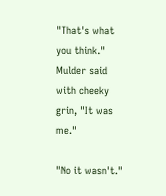"That's what you think." Mulder said with cheeky grin, "It was me."

"No it wasn't."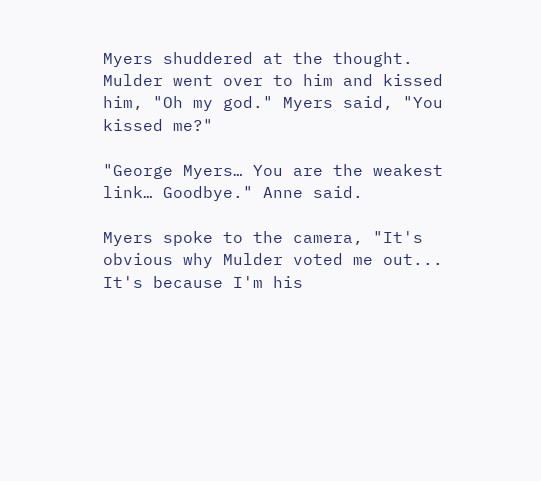Myers shuddered at the thought. Mulder went over to him and kissed him, "Oh my god." Myers said, "You kissed me?"

"George Myers… You are the weakest link… Goodbye." Anne said.

Myers spoke to the camera, "It's obvious why Mulder voted me out... It's because I'm his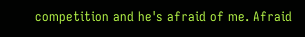competition and he's afraid of me. Afraid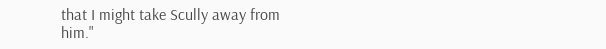that I might take Scully away from him."